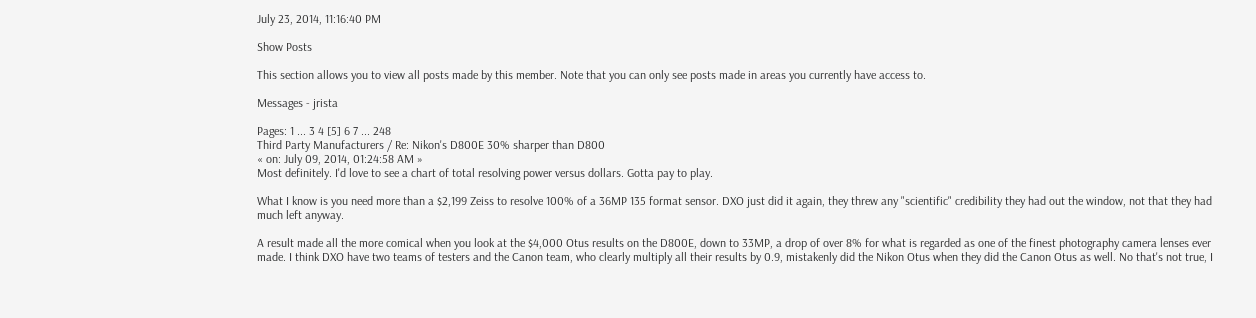July 23, 2014, 11:16:40 PM

Show Posts

This section allows you to view all posts made by this member. Note that you can only see posts made in areas you currently have access to.

Messages - jrista

Pages: 1 ... 3 4 [5] 6 7 ... 248
Third Party Manufacturers / Re: Nikon's D800E 30% sharper than D800
« on: July 09, 2014, 01:24:58 AM »
Most definitely. I'd love to see a chart of total resolving power versus dollars. Gotta pay to play.

What I know is you need more than a $2,199 Zeiss to resolve 100% of a 36MP 135 format sensor. DXO just did it again, they threw any "scientific" credibility they had out the window, not that they had much left anyway.

A result made all the more comical when you look at the $4,000 Otus results on the D800E, down to 33MP, a drop of over 8% for what is regarded as one of the finest photography camera lenses ever made. I think DXO have two teams of testers and the Canon team, who clearly multiply all their results by 0.9, mistakenly did the Nikon Otus when they did the Canon Otus as well. No that's not true, I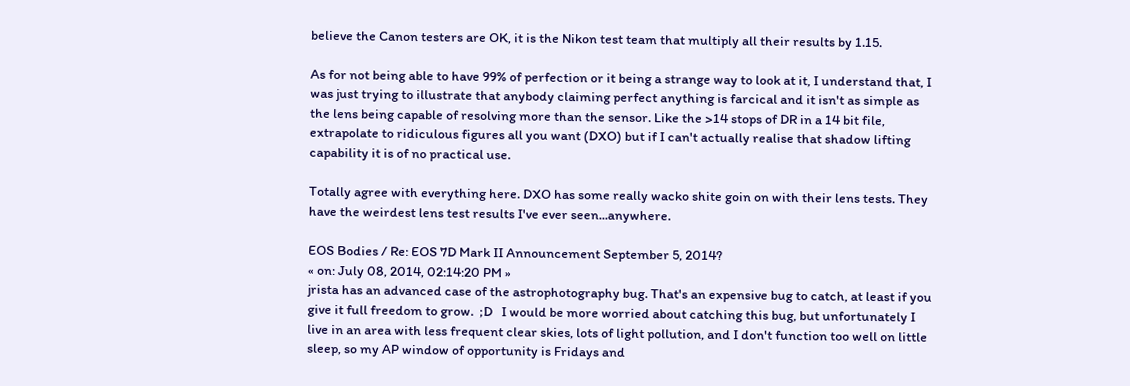believe the Canon testers are OK, it is the Nikon test team that multiply all their results by 1.15.

As for not being able to have 99% of perfection or it being a strange way to look at it, I understand that, I was just trying to illustrate that anybody claiming perfect anything is farcical and it isn't as simple as the lens being capable of resolving more than the sensor. Like the >14 stops of DR in a 14 bit file, extrapolate to ridiculous figures all you want (DXO) but if I can't actually realise that shadow lifting capability it is of no practical use.

Totally agree with everything here. DXO has some really wacko shite goin on with their lens tests. They have the weirdest lens test results I've ever seen...anywhere.

EOS Bodies / Re: EOS 7D Mark II Announcement September 5, 2014?
« on: July 08, 2014, 02:14:20 PM »
jrista has an advanced case of the astrophotography bug. That's an expensive bug to catch, at least if you give it full freedom to grow.  ;D   I would be more worried about catching this bug, but unfortunately I live in an area with less frequent clear skies, lots of light pollution, and I don't function too well on little sleep, so my AP window of opportunity is Fridays and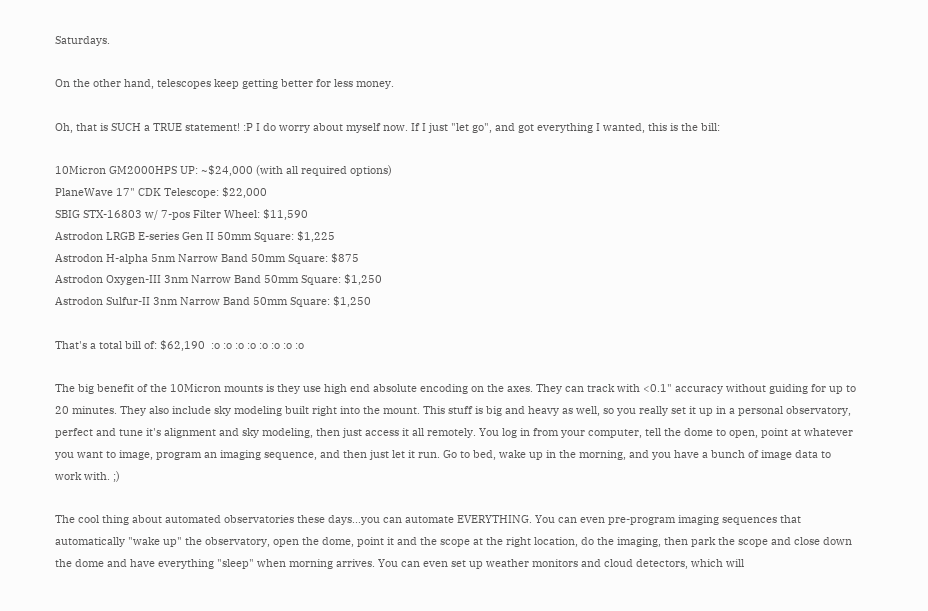Saturdays.

On the other hand, telescopes keep getting better for less money.

Oh, that is SUCH a TRUE statement! :P I do worry about myself now. If I just "let go", and got everything I wanted, this is the bill:

10Micron GM2000HPS UP: ~$24,000 (with all required options)
PlaneWave 17" CDK Telescope: $22,000
SBIG STX-16803 w/ 7-pos Filter Wheel: $11,590
Astrodon LRGB E-series Gen II 50mm Square: $1,225
Astrodon H-alpha 5nm Narrow Band 50mm Square: $875
Astrodon Oxygen-III 3nm Narrow Band 50mm Square: $1,250
Astrodon Sulfur-II 3nm Narrow Band 50mm Square: $1,250

That's a total bill of: $62,190  :o :o :o :o :o :o :o :o

The big benefit of the 10Micron mounts is they use high end absolute encoding on the axes. They can track with <0.1" accuracy without guiding for up to 20 minutes. They also include sky modeling built right into the mount. This stuff is big and heavy as well, so you really set it up in a personal observatory, perfect and tune it's alignment and sky modeling, then just access it all remotely. You log in from your computer, tell the dome to open, point at whatever you want to image, program an imaging sequence, and then just let it run. Go to bed, wake up in the morning, and you have a bunch of image data to work with. ;)

The cool thing about automated observatories these days...you can automate EVERYTHING. You can even pre-program imaging sequences that automatically "wake up" the observatory, open the dome, point it and the scope at the right location, do the imaging, then park the scope and close down the dome and have everything "sleep" when morning arrives. You can even set up weather monitors and cloud detectors, which will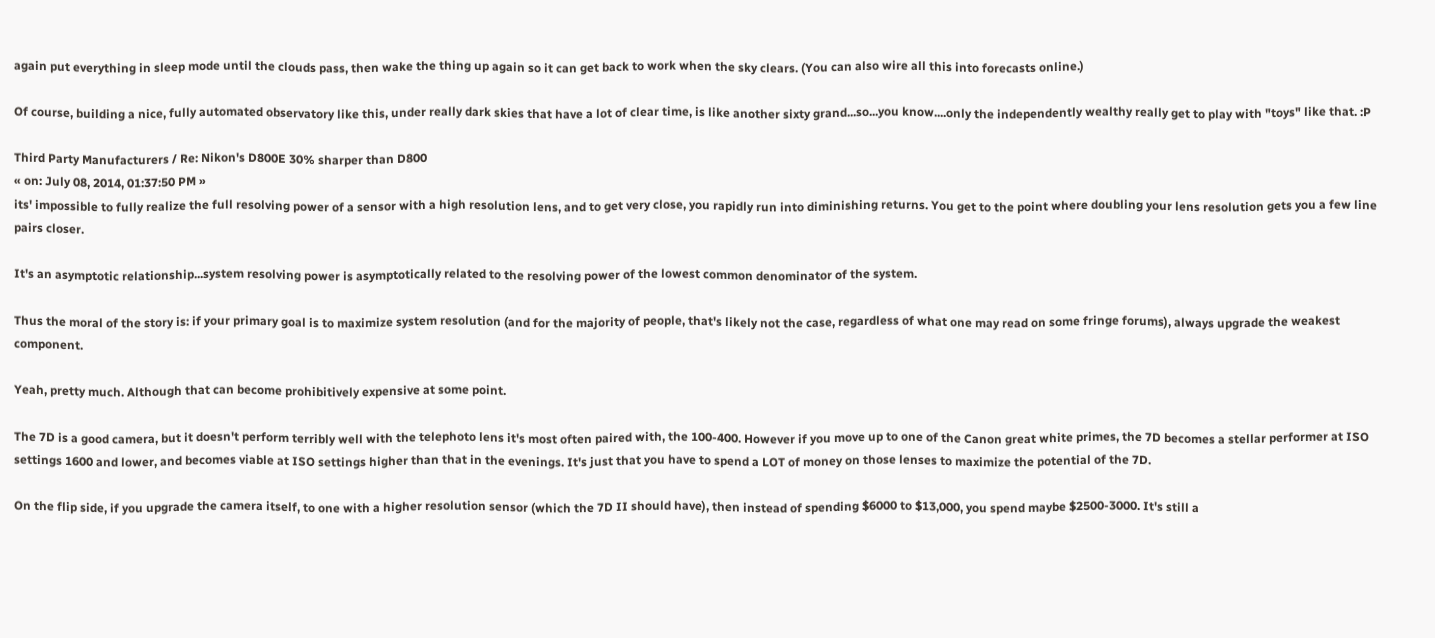again put everything in sleep mode until the clouds pass, then wake the thing up again so it can get back to work when the sky clears. (You can also wire all this into forecasts online.)

Of course, building a nice, fully automated observatory like this, under really dark skies that have a lot of clear time, is like another sixty grand...so...you know....only the independently wealthy really get to play with "toys" like that. :P

Third Party Manufacturers / Re: Nikon's D800E 30% sharper than D800
« on: July 08, 2014, 01:37:50 PM »
its' impossible to fully realize the full resolving power of a sensor with a high resolution lens, and to get very close, you rapidly run into diminishing returns. You get to the point where doubling your lens resolution gets you a few line pairs closer.

It's an asymptotic relationship...system resolving power is asymptotically related to the resolving power of the lowest common denominator of the system.

Thus the moral of the story is: if your primary goal is to maximize system resolution (and for the majority of people, that's likely not the case, regardless of what one may read on some fringe forums), always upgrade the weakest component.

Yeah, pretty much. Although that can become prohibitively expensive at some point.

The 7D is a good camera, but it doesn't perform terribly well with the telephoto lens it's most often paired with, the 100-400. However if you move up to one of the Canon great white primes, the 7D becomes a stellar performer at ISO settings 1600 and lower, and becomes viable at ISO settings higher than that in the evenings. It's just that you have to spend a LOT of money on those lenses to maximize the potential of the 7D.

On the flip side, if you upgrade the camera itself, to one with a higher resolution sensor (which the 7D II should have), then instead of spending $6000 to $13,000, you spend maybe $2500-3000. It's still a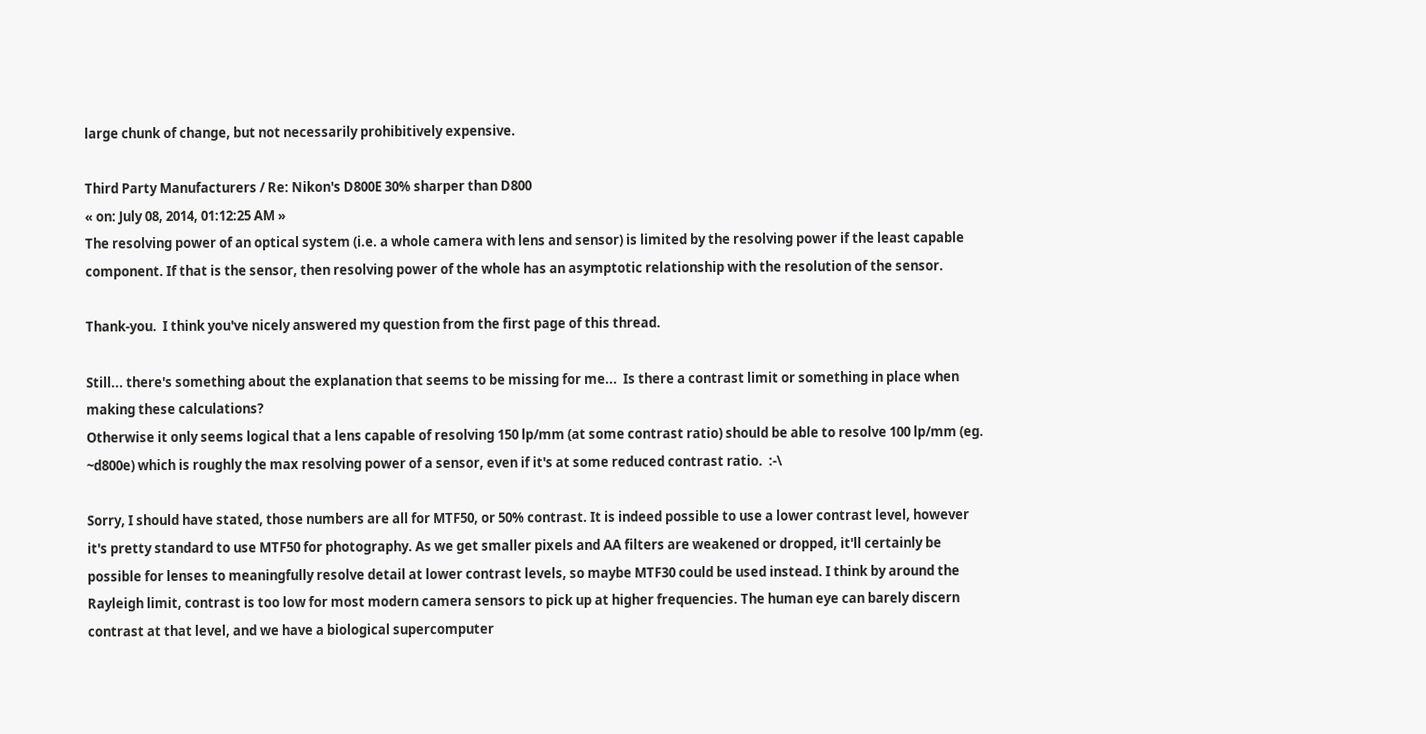large chunk of change, but not necessarily prohibitively expensive.

Third Party Manufacturers / Re: Nikon's D800E 30% sharper than D800
« on: July 08, 2014, 01:12:25 AM »
The resolving power of an optical system (i.e. a whole camera with lens and sensor) is limited by the resolving power if the least capable component. If that is the sensor, then resolving power of the whole has an asymptotic relationship with the resolution of the sensor.

Thank-you.  I think you've nicely answered my question from the first page of this thread.

Still... there's something about the explanation that seems to be missing for me...  Is there a contrast limit or something in place when making these calculations?
Otherwise it only seems logical that a lens capable of resolving 150 lp/mm (at some contrast ratio) should be able to resolve 100 lp/mm (eg. ~d800e) which is roughly the max resolving power of a sensor, even if it's at some reduced contrast ratio.  :-\

Sorry, I should have stated, those numbers are all for MTF50, or 50% contrast. It is indeed possible to use a lower contrast level, however it's pretty standard to use MTF50 for photography. As we get smaller pixels and AA filters are weakened or dropped, it'll certainly be possible for lenses to meaningfully resolve detail at lower contrast levels, so maybe MTF30 could be used instead. I think by around the Rayleigh limit, contrast is too low for most modern camera sensors to pick up at higher frequencies. The human eye can barely discern contrast at that level, and we have a biological supercomputer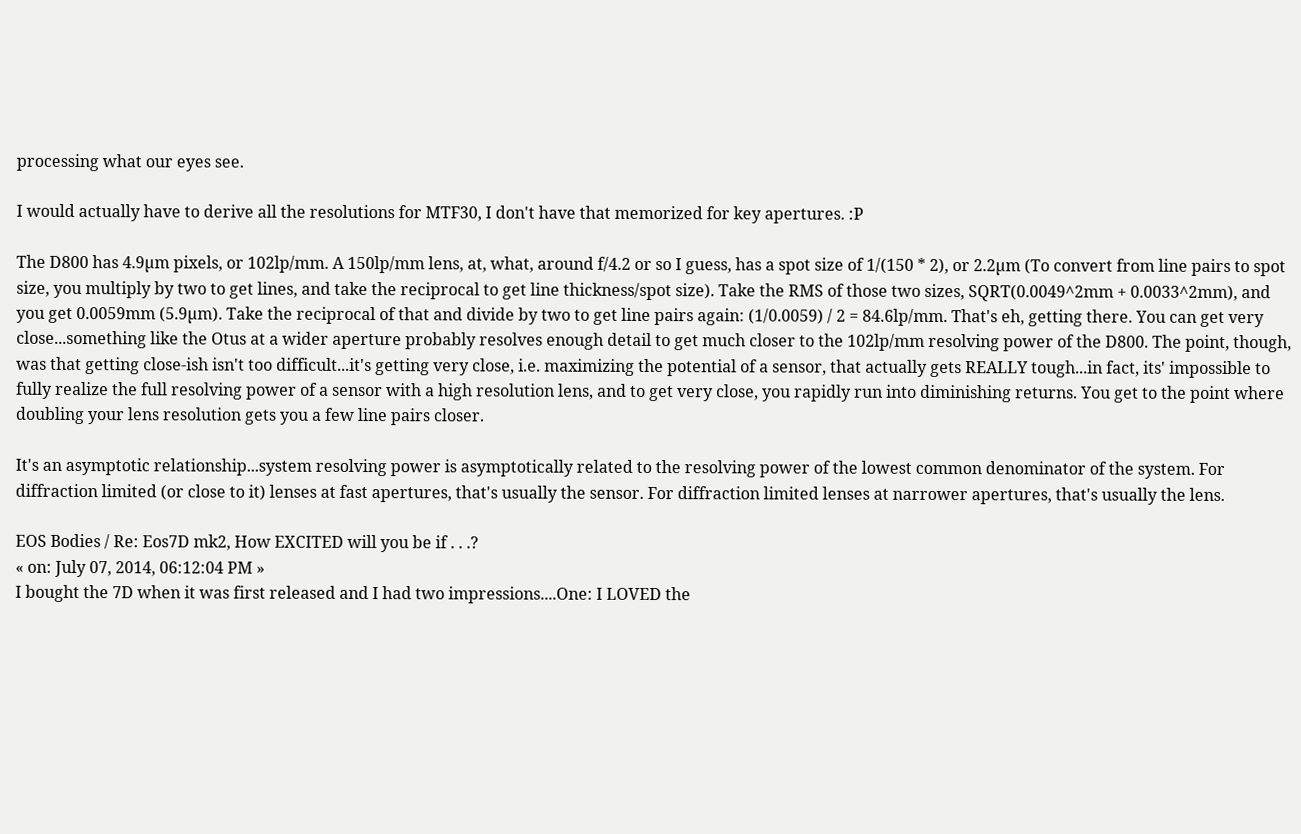processing what our eyes see.

I would actually have to derive all the resolutions for MTF30, I don't have that memorized for key apertures. :P

The D800 has 4.9µm pixels, or 102lp/mm. A 150lp/mm lens, at, what, around f/4.2 or so I guess, has a spot size of 1/(150 * 2), or 2.2µm (To convert from line pairs to spot size, you multiply by two to get lines, and take the reciprocal to get line thickness/spot size). Take the RMS of those two sizes, SQRT(0.0049^2mm + 0.0033^2mm), and you get 0.0059mm (5.9µm). Take the reciprocal of that and divide by two to get line pairs again: (1/0.0059) / 2 = 84.6lp/mm. That's eh, getting there. You can get very close...something like the Otus at a wider aperture probably resolves enough detail to get much closer to the 102lp/mm resolving power of the D800. The point, though, was that getting close-ish isn't too difficult...it's getting very close, i.e. maximizing the potential of a sensor, that actually gets REALLY tough...in fact, its' impossible to fully realize the full resolving power of a sensor with a high resolution lens, and to get very close, you rapidly run into diminishing returns. You get to the point where doubling your lens resolution gets you a few line pairs closer.

It's an asymptotic relationship...system resolving power is asymptotically related to the resolving power of the lowest common denominator of the system. For diffraction limited (or close to it) lenses at fast apertures, that's usually the sensor. For diffraction limited lenses at narrower apertures, that's usually the lens.

EOS Bodies / Re: Eos7D mk2, How EXCITED will you be if . . .?
« on: July 07, 2014, 06:12:04 PM »
I bought the 7D when it was first released and I had two impressions....One: I LOVED the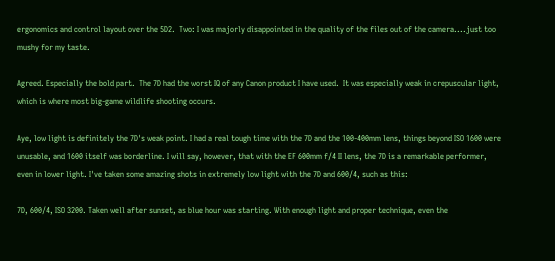ergonomics and control layout over the 5D2.  Two: I was majorly disappointed in the quality of the files out of the camera....just too mushy for my taste.

Agreed. Especially the bold part.  The 7D had the worst IQ of any Canon product I have used.  It was especially weak in crepuscular light, which is where most big-game wildlife shooting occurs.

Aye, low light is definitely the 7D's weak point. I had a real tough time with the 7D and the 100-400mm lens, things beyond ISO 1600 were unusable, and 1600 itself was borderline. I will say, however, that with the EF 600mm f/4 II lens, the 7D is a remarkable performer, even in lower light. I've taken some amazing shots in extremely low light with the 7D and 600/4, such as this:

7D, 600/4, ISO 3200. Taken well after sunset, as blue hour was starting. With enough light and proper technique, even the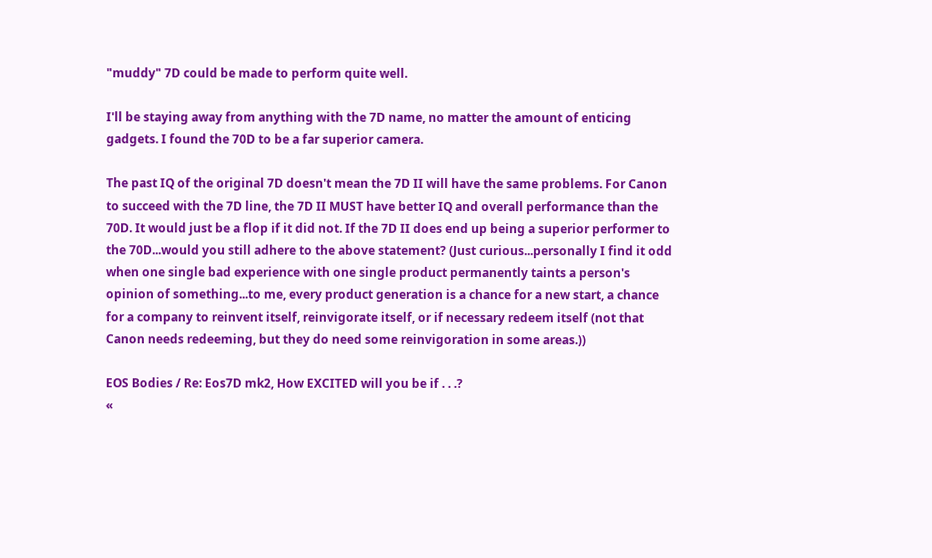"muddy" 7D could be made to perform quite well.

I'll be staying away from anything with the 7D name, no matter the amount of enticing gadgets. I found the 70D to be a far superior camera.

The past IQ of the original 7D doesn't mean the 7D II will have the same problems. For Canon to succeed with the 7D line, the 7D II MUST have better IQ and overall performance than the 70D. It would just be a flop if it did not. If the 7D II does end up being a superior performer to the 70D...would you still adhere to the above statement? (Just curious...personally I find it odd when one single bad experience with one single product permanently taints a person's opinion of something...to me, every product generation is a chance for a new start, a chance for a company to reinvent itself, reinvigorate itself, or if necessary redeem itself (not that Canon needs redeeming, but they do need some reinvigoration in some areas.))

EOS Bodies / Re: Eos7D mk2, How EXCITED will you be if . . .?
«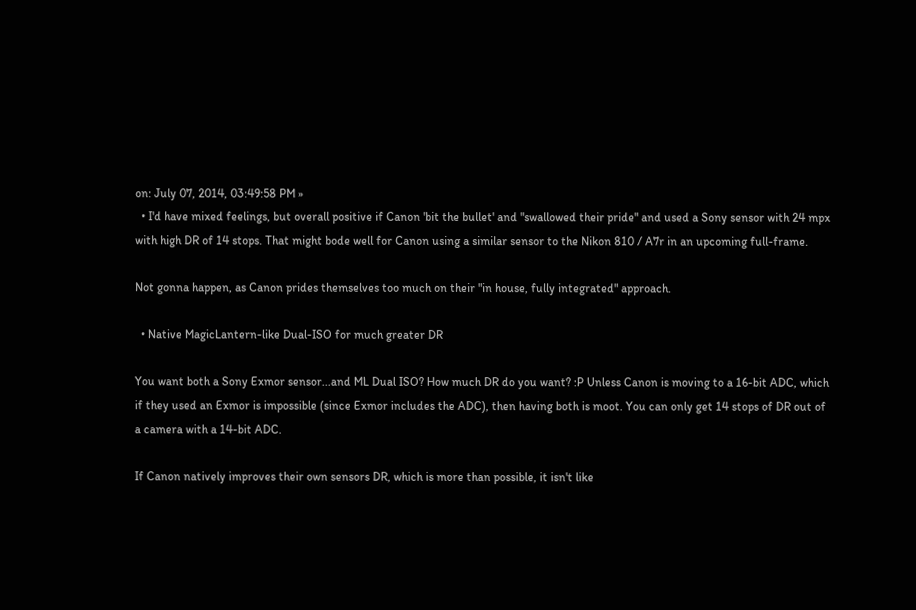on: July 07, 2014, 03:49:58 PM »
  • I'd have mixed feelings, but overall positive if Canon 'bit the bullet' and "swallowed their pride" and used a Sony sensor with 24 mpx with high DR of 14 stops. That might bode well for Canon using a similar sensor to the Nikon 810 / A7r in an upcoming full-frame.

Not gonna happen, as Canon prides themselves too much on their "in house, fully integrated" approach.

  • Native MagicLantern-like Dual-ISO for much greater DR

You want both a Sony Exmor sensor...and ML Dual ISO? How much DR do you want? :P Unless Canon is moving to a 16-bit ADC, which if they used an Exmor is impossible (since Exmor includes the ADC), then having both is moot. You can only get 14 stops of DR out of a camera with a 14-bit ADC.

If Canon natively improves their own sensors DR, which is more than possible, it isn't like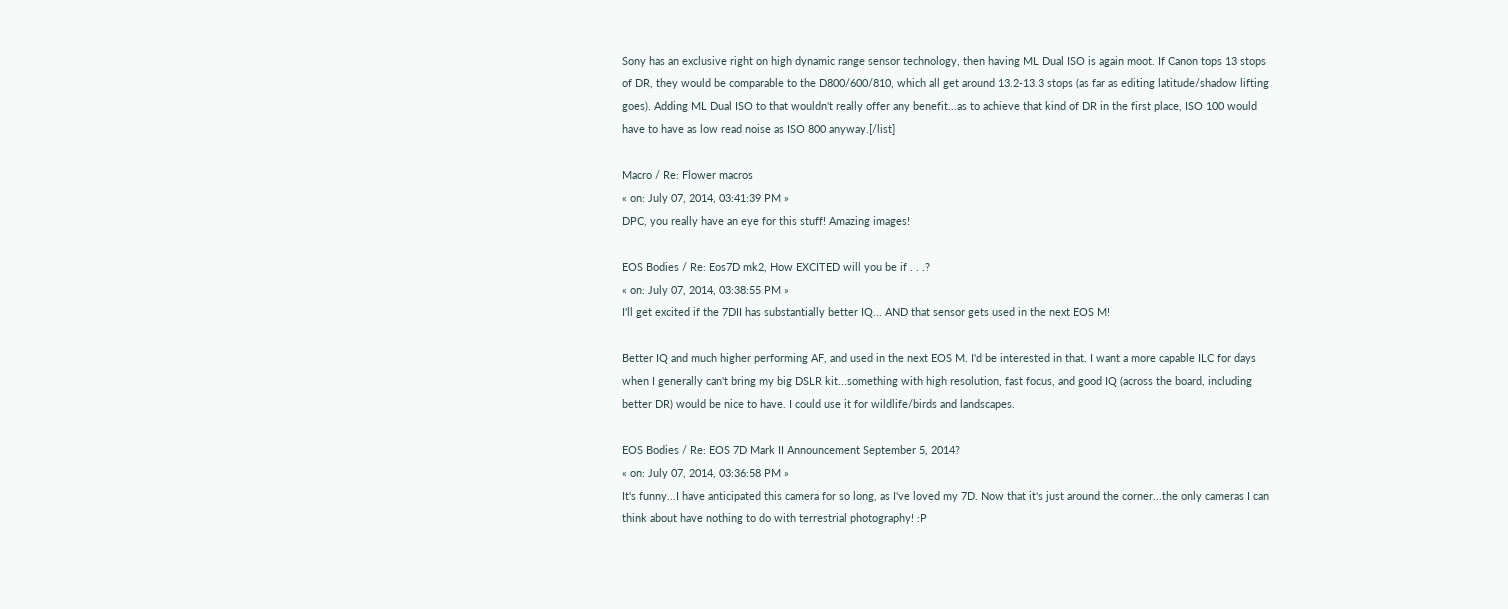Sony has an exclusive right on high dynamic range sensor technology, then having ML Dual ISO is again moot. If Canon tops 13 stops of DR, they would be comparable to the D800/600/810, which all get around 13.2-13.3 stops (as far as editing latitude/shadow lifting goes). Adding ML Dual ISO to that wouldn't really offer any benefit...as to achieve that kind of DR in the first place, ISO 100 would have to have as low read noise as ISO 800 anyway.[/list]

Macro / Re: Flower macros
« on: July 07, 2014, 03:41:39 PM »
DPC, you really have an eye for this stuff! Amazing images!

EOS Bodies / Re: Eos7D mk2, How EXCITED will you be if . . .?
« on: July 07, 2014, 03:38:55 PM »
I'll get excited if the 7DII has substantially better IQ... AND that sensor gets used in the next EOS M!

Better IQ and much higher performing AF, and used in the next EOS M. I'd be interested in that. I want a more capable ILC for days when I generally can't bring my big DSLR kit...something with high resolution, fast focus, and good IQ (across the board, including better DR) would be nice to have. I could use it for wildlife/birds and landscapes.

EOS Bodies / Re: EOS 7D Mark II Announcement September 5, 2014?
« on: July 07, 2014, 03:36:58 PM »
It's funny...I have anticipated this camera for so long, as I've loved my 7D. Now that it's just around the corner...the only cameras I can think about have nothing to do with terrestrial photography! :P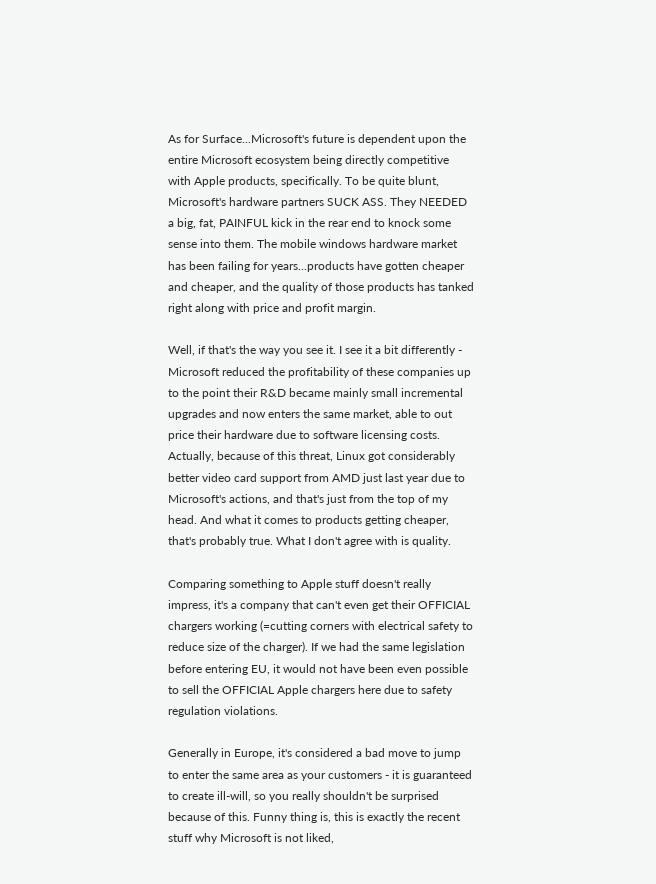As for Surface...Microsoft's future is dependent upon the entire Microsoft ecosystem being directly competitive with Apple products, specifically. To be quite blunt, Microsoft's hardware partners SUCK ASS. They NEEDED a big, fat, PAINFUL kick in the rear end to knock some sense into them. The mobile windows hardware market has been failing for years...products have gotten cheaper and cheaper, and the quality of those products has tanked right along with price and profit margin.

Well, if that's the way you see it. I see it a bit differently - Microsoft reduced the profitability of these companies up to the point their R&D became mainly small incremental upgrades and now enters the same market, able to out price their hardware due to software licensing costs. Actually, because of this threat, Linux got considerably better video card support from AMD just last year due to Microsoft's actions, and that's just from the top of my head. And what it comes to products getting cheaper, that's probably true. What I don't agree with is quality.

Comparing something to Apple stuff doesn't really impress, it's a company that can't even get their OFFICIAL chargers working (=cutting corners with electrical safety to reduce size of the charger). If we had the same legislation before entering EU, it would not have been even possible to sell the OFFICIAL Apple chargers here due to safety regulation violations.

Generally in Europe, it's considered a bad move to jump to enter the same area as your customers - it is guaranteed to create ill-will, so you really shouldn't be surprised because of this. Funny thing is, this is exactly the recent stuff why Microsoft is not liked,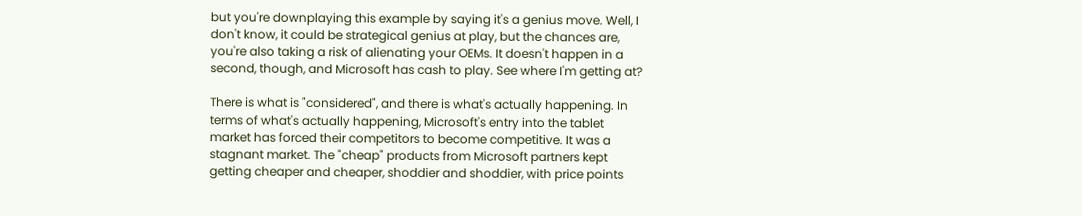but you're downplaying this example by saying it's a genius move. Well, I don't know, it could be strategical genius at play, but the chances are, you're also taking a risk of alienating your OEMs. It doesn't happen in a second, though, and Microsoft has cash to play. See where I'm getting at?

There is what is "considered", and there is what's actually happening. In terms of what's actually happening, Microsoft's entry into the tablet market has forced their competitors to become competitive. It was a stagnant market. The "cheap" products from Microsoft partners kept getting cheaper and cheaper, shoddier and shoddier, with price points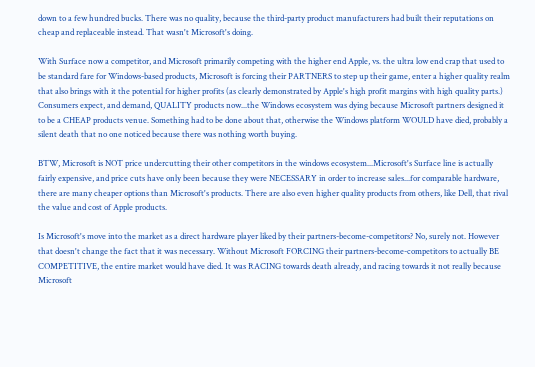down to a few hundred bucks. There was no quality, because the third-party product manufacturers had built their reputations on cheap and replaceable instead. That wasn't Microsoft's doing.

With Surface now a competitor, and Microsoft primarily competing with the higher end Apple, vs. the ultra low end crap that used to be standard fare for Windows-based products, Microsoft is forcing their PARTNERS to step up their game, enter a higher quality realm that also brings with it the potential for higher profits (as clearly demonstrated by Apple's high profit margins with high quality parts.) Consumers expect, and demand, QUALITY products now...the Windows ecosystem was dying because Microsoft partners designed it to be a CHEAP products venue. Something had to be done about that, otherwise the Windows platform WOULD have died, probably a silent death that no one noticed because there was nothing worth buying.

BTW, Microsoft is NOT price undercutting their other competitors in the windows ecosystem...Microsoft's Surface line is actually fairly expensive, and price cuts have only been because they were NECESSARY in order to increase sales...for comparable hardware, there are many cheaper options than Microsoft's products. There are also even higher quality products from others, like Dell, that rival the value and cost of Apple products.

Is Microsoft's move into the market as a direct hardware player liked by their partners-become-competitors? No, surely not. However that doesn't change the fact that it was necessary. Without Microsoft FORCING their partners-become-competitors to actually BE COMPETITIVE, the entire market would have died. It was RACING towards death already, and racing towards it not really because Microsoft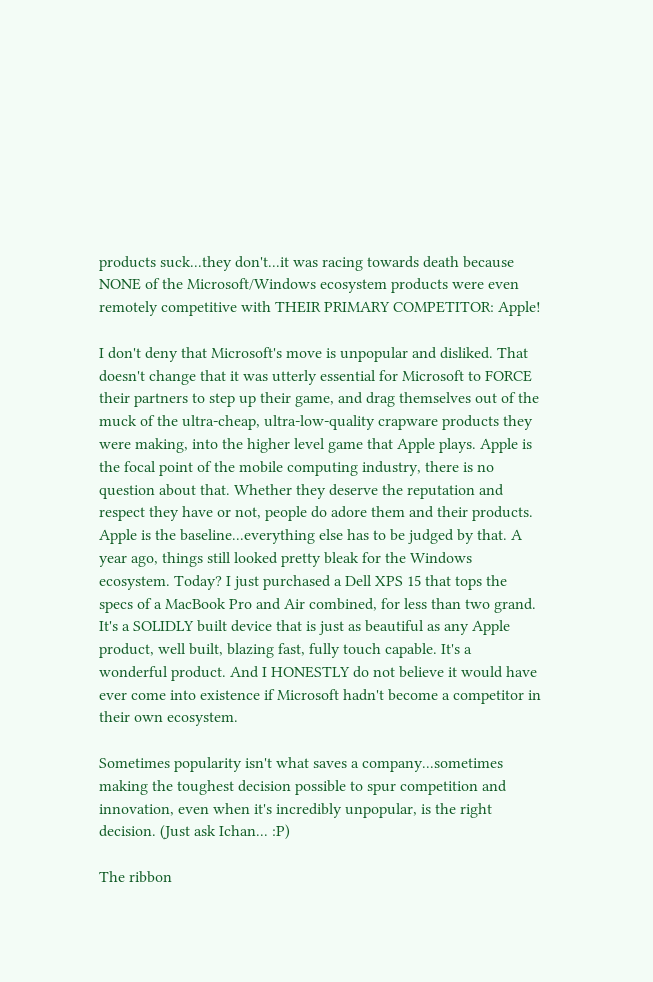products suck...they don't...it was racing towards death because NONE of the Microsoft/Windows ecosystem products were even remotely competitive with THEIR PRIMARY COMPETITOR: Apple!

I don't deny that Microsoft's move is unpopular and disliked. That doesn't change that it was utterly essential for Microsoft to FORCE their partners to step up their game, and drag themselves out of the muck of the ultra-cheap, ultra-low-quality crapware products they were making, into the higher level game that Apple plays. Apple is the focal point of the mobile computing industry, there is no question about that. Whether they deserve the reputation and respect they have or not, people do adore them and their products. Apple is the baseline...everything else has to be judged by that. A year ago, things still looked pretty bleak for the Windows ecosystem. Today? I just purchased a Dell XPS 15 that tops the specs of a MacBook Pro and Air combined, for less than two grand. It's a SOLIDLY built device that is just as beautiful as any Apple product, well built, blazing fast, fully touch capable. It's a wonderful product. And I HONESTLY do not believe it would have ever come into existence if Microsoft hadn't become a competitor in their own ecosystem.

Sometimes popularity isn't what saves a company...sometimes making the toughest decision possible to spur competition and innovation, even when it's incredibly unpopular, is the right decision. (Just ask Ichan... :P)

The ribbon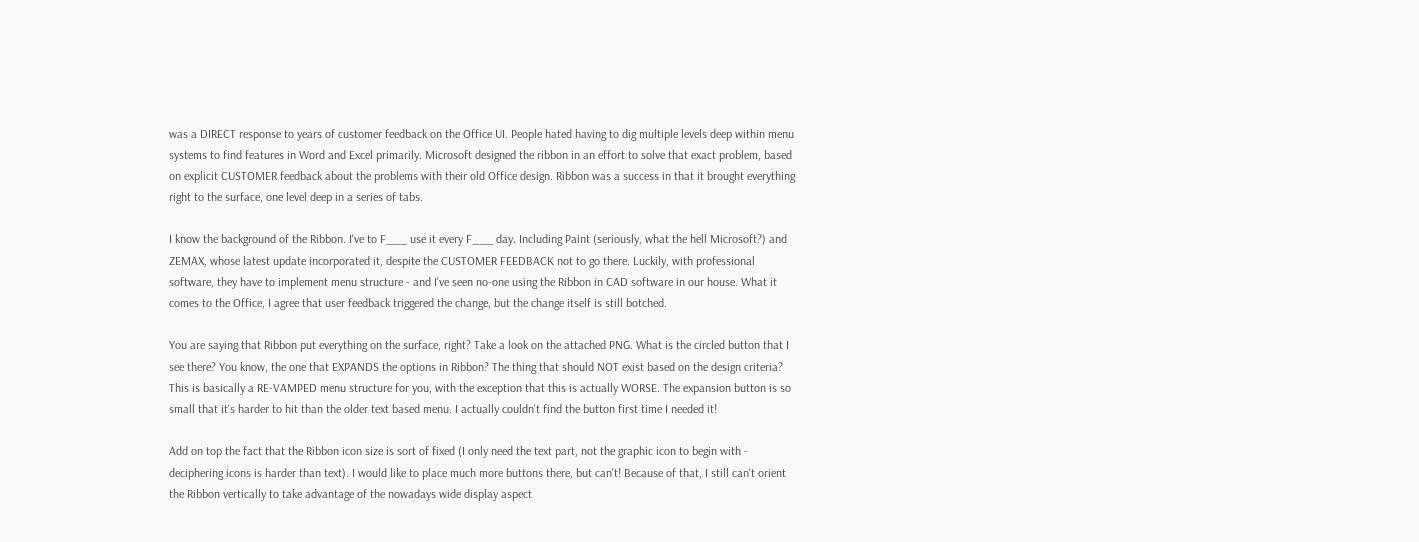was a DIRECT response to years of customer feedback on the Office UI. People hated having to dig multiple levels deep within menu systems to find features in Word and Excel primarily. Microsoft designed the ribbon in an effort to solve that exact problem, based on explicit CUSTOMER feedback about the problems with their old Office design. Ribbon was a success in that it brought everything right to the surface, one level deep in a series of tabs.

I know the background of the Ribbon. I've to F___ use it every F___ day. Including Paint (seriously, what the hell Microsoft?) and ZEMAX, whose latest update incorporated it, despite the CUSTOMER FEEDBACK not to go there. Luckily, with professional software, they have to implement menu structure - and I've seen no-one using the Ribbon in CAD software in our house. What it comes to the Office, I agree that user feedback triggered the change, but the change itself is still botched.

You are saying that Ribbon put everything on the surface, right? Take a look on the attached PNG. What is the circled button that I see there? You know, the one that EXPANDS the options in Ribbon? The thing that should NOT exist based on the design criteria? This is basically a RE-VAMPED menu structure for you, with the exception that this is actually WORSE. The expansion button is so small that it's harder to hit than the older text based menu. I actually couldn't find the button first time I needed it!

Add on top the fact that the Ribbon icon size is sort of fixed (I only need the text part, not the graphic icon to begin with - deciphering icons is harder than text). I would like to place much more buttons there, but can't! Because of that, I still can't orient the Ribbon vertically to take advantage of the nowadays wide display aspect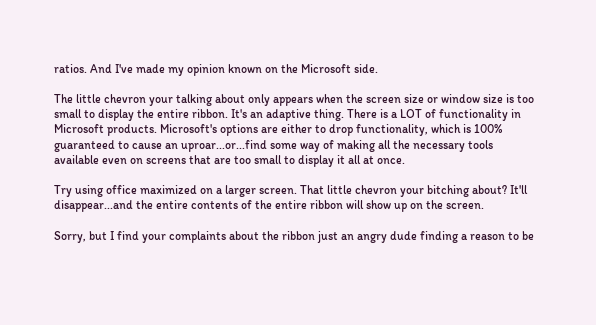ratios. And I've made my opinion known on the Microsoft side.

The little chevron your talking about only appears when the screen size or window size is too small to display the entire ribbon. It's an adaptive thing. There is a LOT of functionality in Microsoft products. Microsoft's options are either to drop functionality, which is 100% guaranteed to cause an uproar...or...find some way of making all the necessary tools available even on screens that are too small to display it all at once.

Try using office maximized on a larger screen. That little chevron your bitching about? It'll disappear...and the entire contents of the entire ribbon will show up on the screen.

Sorry, but I find your complaints about the ribbon just an angry dude finding a reason to be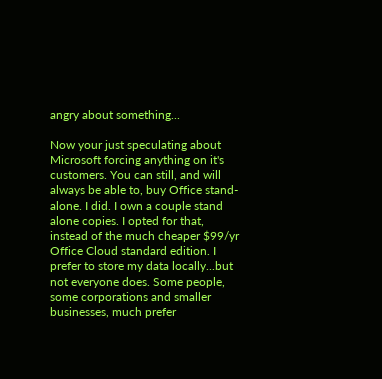angry about something...

Now your just speculating about Microsoft forcing anything on it's customers. You can still, and will always be able to, buy Office stand-alone. I did. I own a couple stand alone copies. I opted for that, instead of the much cheaper $99/yr Office Cloud standard edition. I prefer to store my data locally...but not everyone does. Some people, some corporations and smaller businesses, much prefer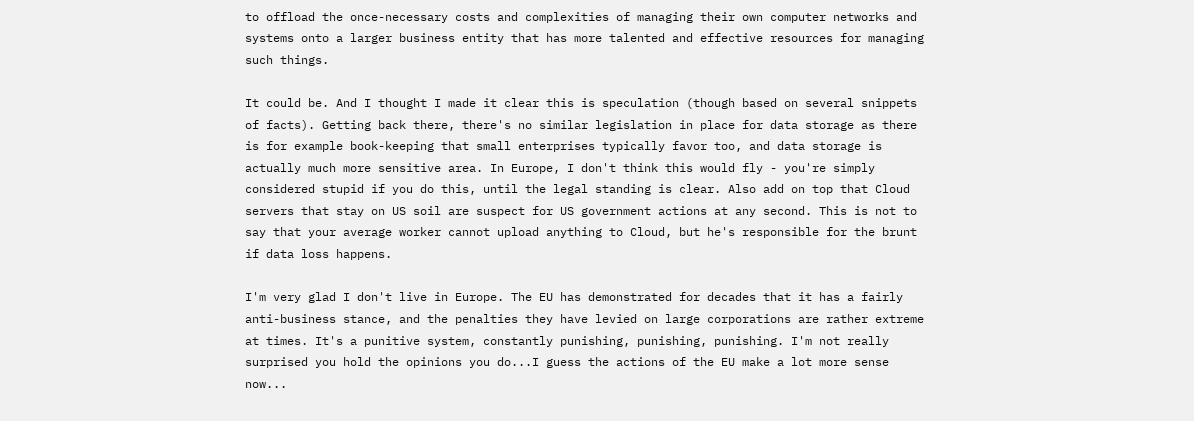to offload the once-necessary costs and complexities of managing their own computer networks and systems onto a larger business entity that has more talented and effective resources for managing such things.

It could be. And I thought I made it clear this is speculation (though based on several snippets of facts). Getting back there, there's no similar legislation in place for data storage as there is for example book-keeping that small enterprises typically favor too, and data storage is actually much more sensitive area. In Europe, I don't think this would fly - you're simply considered stupid if you do this, until the legal standing is clear. Also add on top that Cloud servers that stay on US soil are suspect for US government actions at any second. This is not to say that your average worker cannot upload anything to Cloud, but he's responsible for the brunt if data loss happens.

I'm very glad I don't live in Europe. The EU has demonstrated for decades that it has a fairly anti-business stance, and the penalties they have levied on large corporations are rather extreme at times. It's a punitive system, constantly punishing, punishing, punishing. I'm not really surprised you hold the opinions you do...I guess the actions of the EU make a lot more sense now...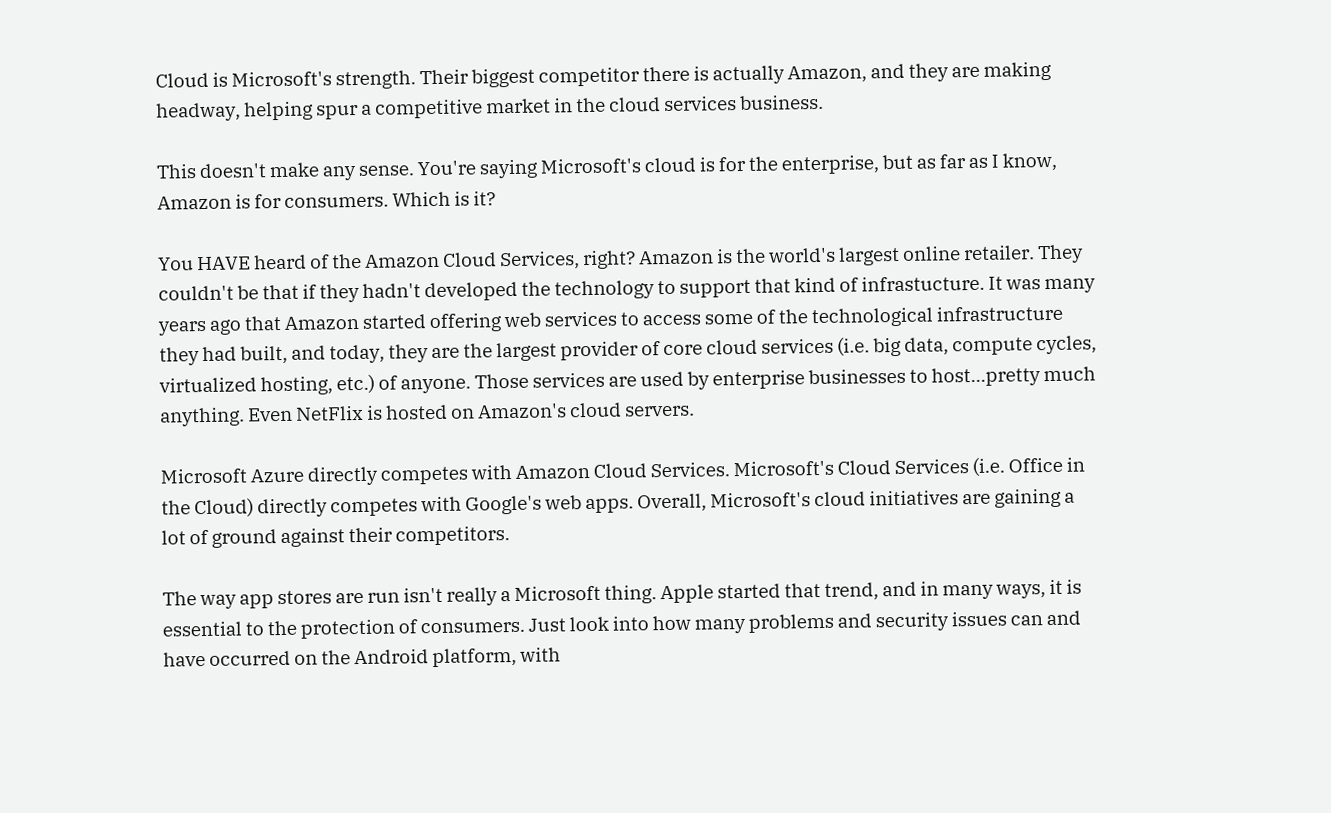Cloud is Microsoft's strength. Their biggest competitor there is actually Amazon, and they are making headway, helping spur a competitive market in the cloud services business.

This doesn't make any sense. You're saying Microsoft's cloud is for the enterprise, but as far as I know, Amazon is for consumers. Which is it?

You HAVE heard of the Amazon Cloud Services, right? Amazon is the world's largest online retailer. They couldn't be that if they hadn't developed the technology to support that kind of infrastucture. It was many years ago that Amazon started offering web services to access some of the technological infrastructure they had built, and today, they are the largest provider of core cloud services (i.e. big data, compute cycles, virtualized hosting, etc.) of anyone. Those services are used by enterprise businesses to host...pretty much anything. Even NetFlix is hosted on Amazon's cloud servers.

Microsoft Azure directly competes with Amazon Cloud Services. Microsoft's Cloud Services (i.e. Office in the Cloud) directly competes with Google's web apps. Overall, Microsoft's cloud initiatives are gaining a lot of ground against their competitors.

The way app stores are run isn't really a Microsoft thing. Apple started that trend, and in many ways, it is essential to the protection of consumers. Just look into how many problems and security issues can and have occurred on the Android platform, with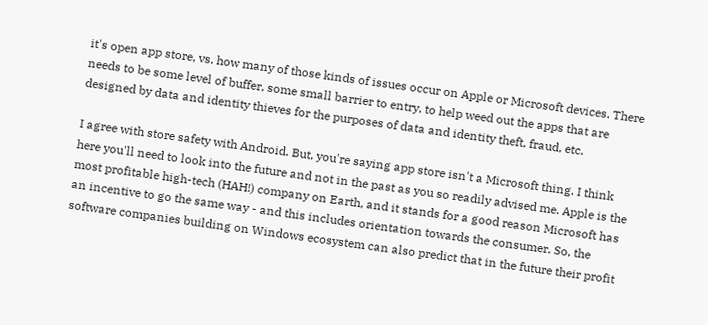it's open app store, vs. how many of those kinds of issues occur on Apple or Microsoft devices. There needs to be some level of buffer, some small barrier to entry, to help weed out the apps that are designed by data and identity thieves for the purposes of data and identity theft, fraud, etc.

I agree with store safety with Android. But, you're saying app store isn't a Microsoft thing. I think here you'll need to look into the future and not in the past as you so readily advised me. Apple is the most profitable high-tech (HAH!) company on Earth, and it stands for a good reason Microsoft has an incentive to go the same way - and this includes orientation towards the consumer. So, the software companies building on Windows ecosystem can also predict that in the future their profit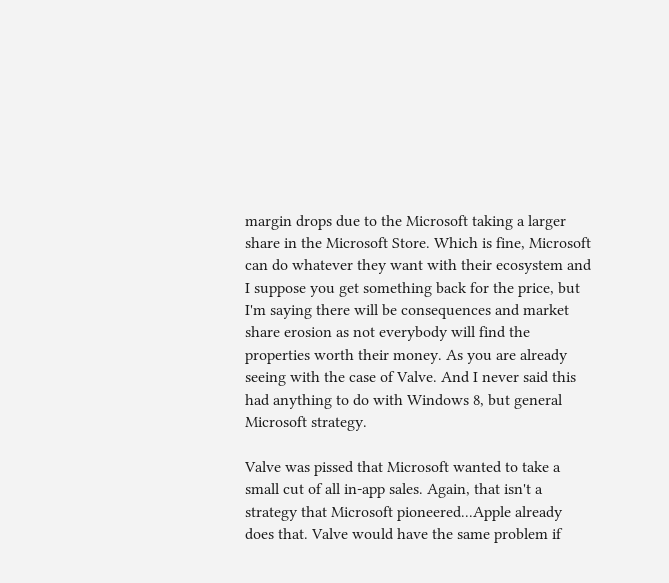margin drops due to the Microsoft taking a larger share in the Microsoft Store. Which is fine, Microsoft can do whatever they want with their ecosystem and I suppose you get something back for the price, but I'm saying there will be consequences and market share erosion as not everybody will find the properties worth their money. As you are already seeing with the case of Valve. And I never said this had anything to do with Windows 8, but general Microsoft strategy.

Valve was pissed that Microsoft wanted to take a small cut of all in-app sales. Again, that isn't a strategy that Microsoft pioneered...Apple already does that. Valve would have the same problem if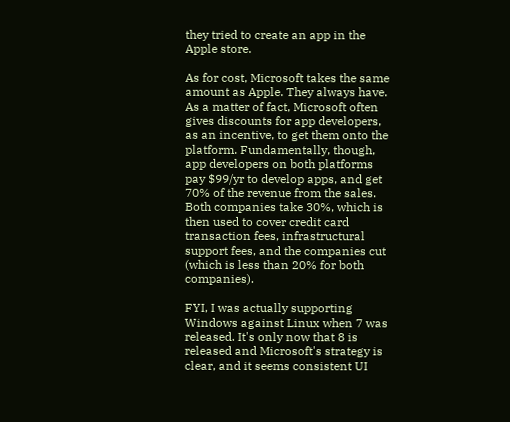they tried to create an app in the Apple store.

As for cost, Microsoft takes the same amount as Apple. They always have. As a matter of fact, Microsoft often gives discounts for app developers, as an incentive, to get them onto the platform. Fundamentally, though, app developers on both platforms pay $99/yr to develop apps, and get 70% of the revenue from the sales. Both companies take 30%, which is then used to cover credit card transaction fees, infrastructural support fees, and the companies cut (which is less than 20% for both companies).

FYI, I was actually supporting Windows against Linux when 7 was released. It's only now that 8 is released and Microsoft's strategy is clear, and it seems consistent UI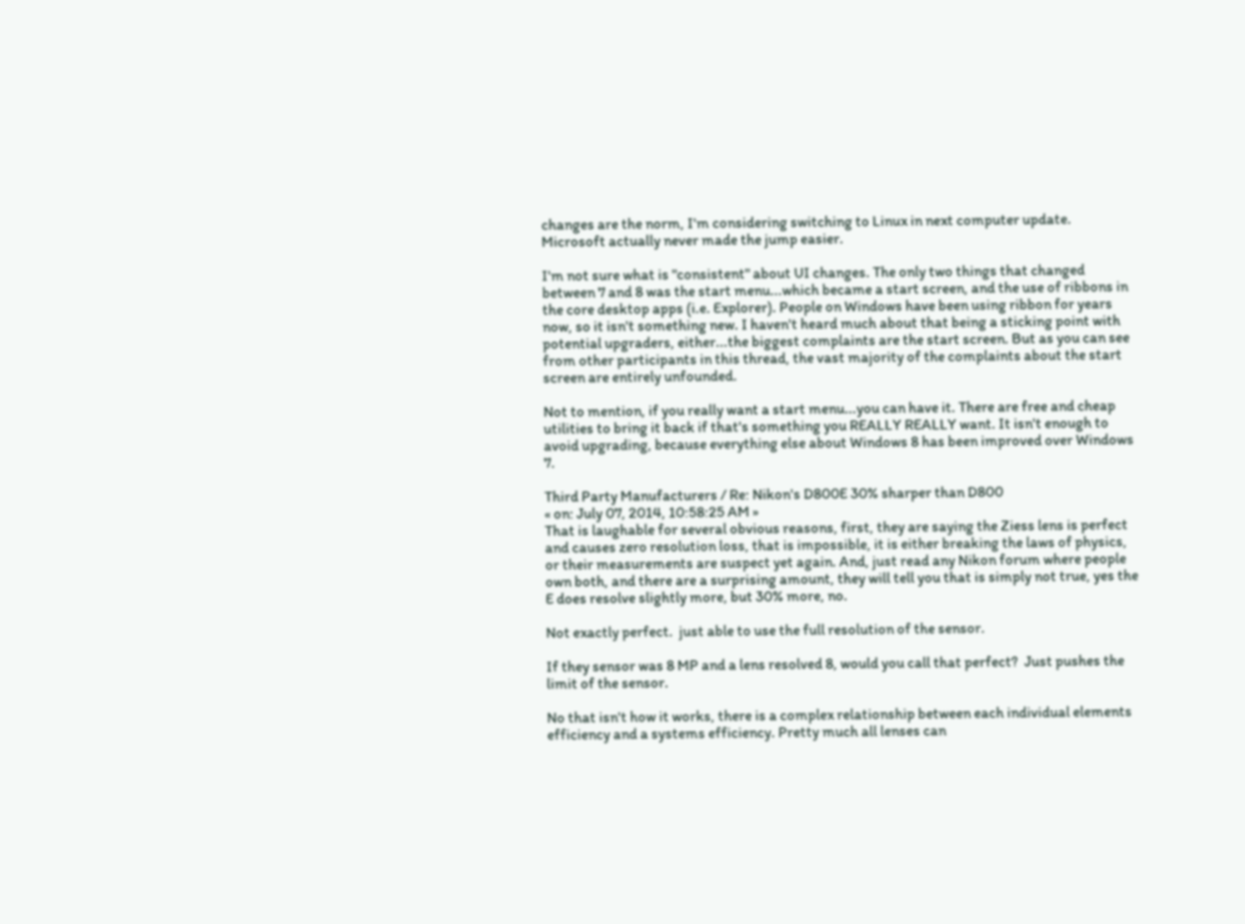changes are the norm, I'm considering switching to Linux in next computer update. Microsoft actually never made the jump easier.

I'm not sure what is "consistent" about UI changes. The only two things that changed between 7 and 8 was the start menu...which became a start screen, and the use of ribbons in the core desktop apps (i.e. Explorer). People on Windows have been using ribbon for years now, so it isn't something new. I haven't heard much about that being a sticking point with potential upgraders, either...the biggest complaints are the start screen. But as you can see from other participants in this thread, the vast majority of the complaints about the start screen are entirely unfounded.

Not to mention, if you really want a start menu...you can have it. There are free and cheap utilities to bring it back if that's something you REALLY REALLY want. It isn't enough to avoid upgrading, because everything else about Windows 8 has been improved over Windows 7.

Third Party Manufacturers / Re: Nikon's D800E 30% sharper than D800
« on: July 07, 2014, 10:58:25 AM »
That is laughable for several obvious reasons, first, they are saying the Ziess lens is perfect and causes zero resolution loss, that is impossible, it is either breaking the laws of physics, or their measurements are suspect yet again. And, just read any Nikon forum where people own both, and there are a surprising amount, they will tell you that is simply not true, yes the E does resolve slightly more, but 30% more, no.

Not exactly perfect.  just able to use the full resolution of the sensor.

If they sensor was 8 MP and a lens resolved 8, would you call that perfect?  Just pushes the limit of the sensor.

No that isn't how it works, there is a complex relationship between each individual elements efficiency and a systems efficiency. Pretty much all lenses can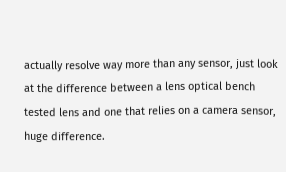actually resolve way more than any sensor, just look at the difference between a lens optical bench tested lens and one that relies on a camera sensor, huge difference.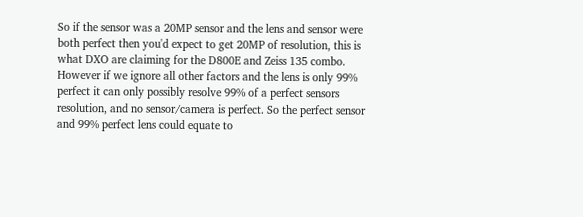So if the sensor was a 20MP sensor and the lens and sensor were both perfect then you'd expect to get 20MP of resolution, this is what DXO are claiming for the D800E and Zeiss 135 combo. However if we ignore all other factors and the lens is only 99% perfect it can only possibly resolve 99% of a perfect sensors resolution, and no sensor/camera is perfect. So the perfect sensor and 99% perfect lens could equate to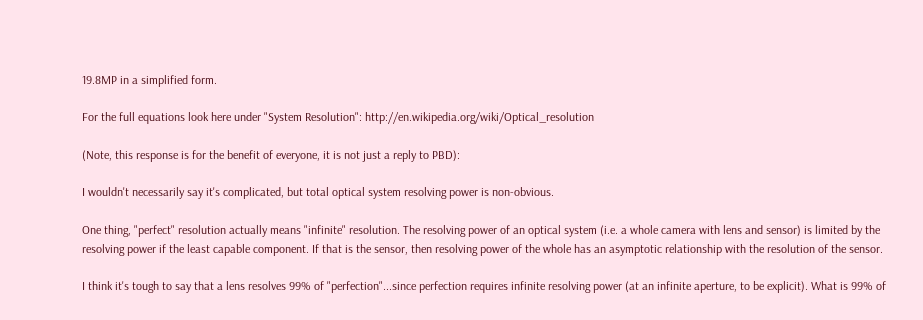19.8MP in a simplified form.

For the full equations look here under "System Resolution": http://en.wikipedia.org/wiki/Optical_resolution

(Note, this response is for the benefit of everyone, it is not just a reply to PBD):

I wouldn't necessarily say it's complicated, but total optical system resolving power is non-obvious.

One thing, "perfect" resolution actually means "infinite" resolution. The resolving power of an optical system (i.e. a whole camera with lens and sensor) is limited by the resolving power if the least capable component. If that is the sensor, then resolving power of the whole has an asymptotic relationship with the resolution of the sensor.

I think it's tough to say that a lens resolves 99% of "perfection"...since perfection requires infinite resolving power (at an infinite aperture, to be explicit). What is 99% of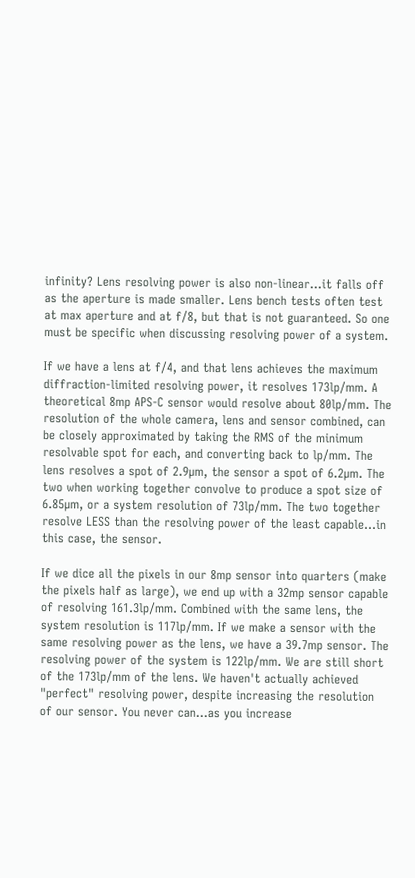infinity? Lens resolving power is also non-linear...it falls off as the aperture is made smaller. Lens bench tests often test at max aperture and at f/8, but that is not guaranteed. So one must be specific when discussing resolving power of a system.

If we have a lens at f/4, and that lens achieves the maximum diffraction-limited resolving power, it resolves 173lp/mm. A theoretical 8mp APS-C sensor would resolve about 80lp/mm. The resolution of the whole camera, lens and sensor combined, can be closely approximated by taking the RMS of the minimum resolvable spot for each, and converting back to lp/mm. The lens resolves a spot of 2.9µm, the sensor a spot of 6.2µm. The two when working together convolve to produce a spot size of 6.85µm, or a system resolution of 73lp/mm. The two together resolve LESS than the resolving power of the least capable...in this case, the sensor.

If we dice all the pixels in our 8mp sensor into quarters (make the pixels half as large), we end up with a 32mp sensor capable of resolving 161.3lp/mm. Combined with the same lens, the system resolution is 117lp/mm. If we make a sensor with the same resolving power as the lens, we have a 39.7mp sensor. The resolving power of the system is 122lp/mm. We are still short of the 173lp/mm of the lens. We haven't actually achieved "perfect" resolving power, despite increasing the resolution of our sensor. You never can...as you increase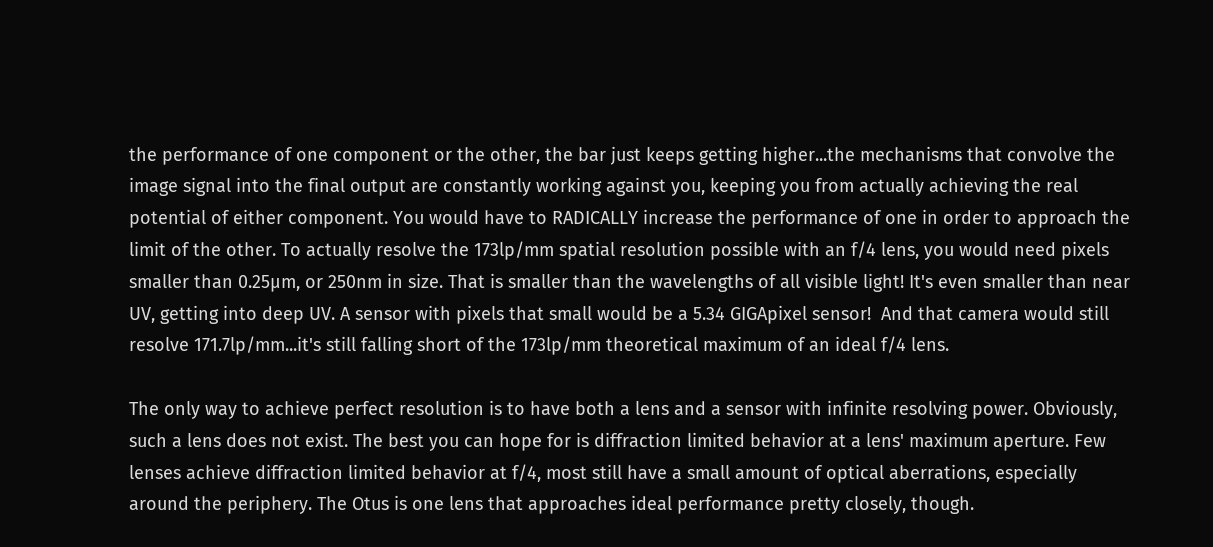the performance of one component or the other, the bar just keeps getting higher...the mechanisms that convolve the image signal into the final output are constantly working against you, keeping you from actually achieving the real potential of either component. You would have to RADICALLY increase the performance of one in order to approach the limit of the other. To actually resolve the 173lp/mm spatial resolution possible with an f/4 lens, you would need pixels smaller than 0.25µm, or 250nm in size. That is smaller than the wavelengths of all visible light! It's even smaller than near UV, getting into deep UV. A sensor with pixels that small would be a 5.34 GIGApixel sensor!  And that camera would still resolve 171.7lp/mm...it's still falling short of the 173lp/mm theoretical maximum of an ideal f/4 lens.

The only way to achieve perfect resolution is to have both a lens and a sensor with infinite resolving power. Obviously, such a lens does not exist. The best you can hope for is diffraction limited behavior at a lens' maximum aperture. Few lenses achieve diffraction limited behavior at f/4, most still have a small amount of optical aberrations, especially around the periphery. The Otus is one lens that approaches ideal performance pretty closely, though.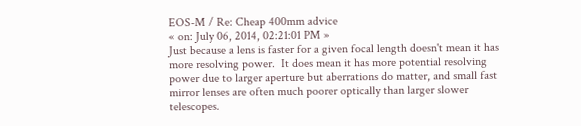EOS-M / Re: Cheap 400mm advice
« on: July 06, 2014, 02:21:01 PM »
Just because a lens is faster for a given focal length doesn't mean it has more resolving power.  It does mean it has more potential resolving power due to larger aperture but aberrations do matter, and small fast mirror lenses are often much poorer optically than larger slower telescopes.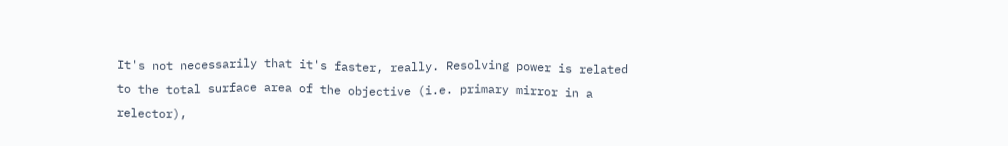It's not necessarily that it's faster, really. Resolving power is related to the total surface area of the objective (i.e. primary mirror in a relector),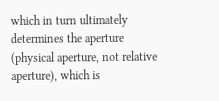which in turn ultimately determines the aperture (physical aperture, not relative aperture), which is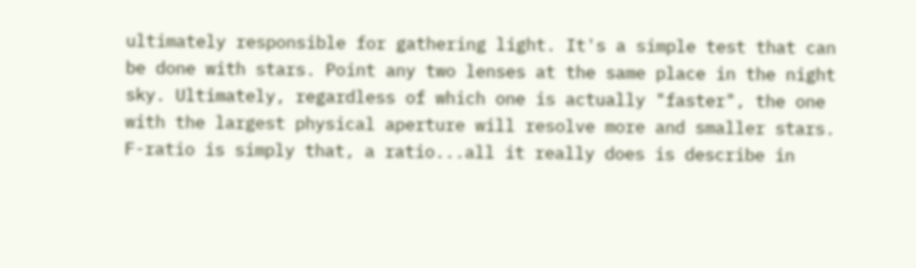ultimately responsible for gathering light. It's a simple test that can be done with stars. Point any two lenses at the same place in the night sky. Ultimately, regardless of which one is actually "faster", the one with the largest physical aperture will resolve more and smaller stars. F-ratio is simply that, a ratio...all it really does is describe in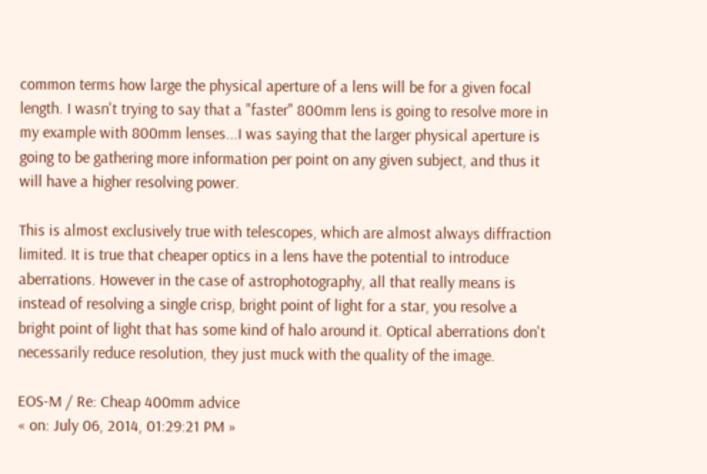common terms how large the physical aperture of a lens will be for a given focal length. I wasn't trying to say that a "faster" 800mm lens is going to resolve more in my example with 800mm lenses...I was saying that the larger physical aperture is going to be gathering more information per point on any given subject, and thus it will have a higher resolving power.

This is almost exclusively true with telescopes, which are almost always diffraction limited. It is true that cheaper optics in a lens have the potential to introduce aberrations. However in the case of astrophotography, all that really means is instead of resolving a single crisp, bright point of light for a star, you resolve a bright point of light that has some kind of halo around it. Optical aberrations don't necessarily reduce resolution, they just muck with the quality of the image.

EOS-M / Re: Cheap 400mm advice
« on: July 06, 2014, 01:29:21 PM »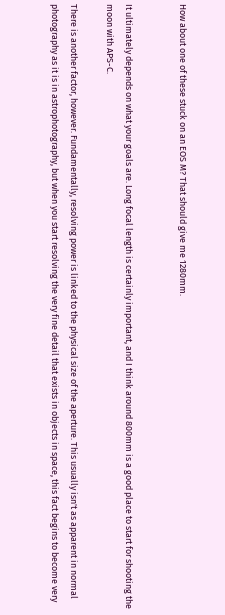How about one of these stuck on an EOS M? That should give me 1280mm.


It ultimately depends on what your goals are. Long focal length is certainly important, and I think around 800mm is a good place to start for shooting the moon with APS-C.

There is another factor, however. Fundamentally, resolving power is linked to the physical size of the aperture. This usually isn't as apparent in normal photography as it is in astrophotography, but when you start resolving the very fine detail that exists in objects in space, this fact begins to become very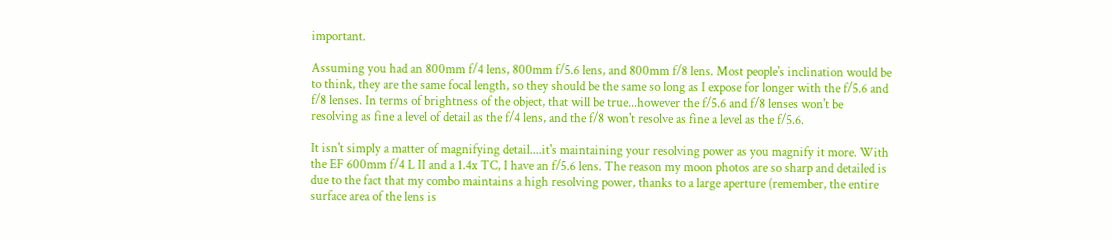important.

Assuming you had an 800mm f/4 lens, 800mm f/5.6 lens, and 800mm f/8 lens. Most people's inclination would be to think, they are the same focal length, so they should be the same so long as I expose for longer with the f/5.6 and f/8 lenses. In terms of brightness of the object, that will be true...however the f/5.6 and f/8 lenses won't be resolving as fine a level of detail as the f/4 lens, and the f/8 won't resolve as fine a level as the f/5.6.

It isn't simply a matter of magnifying detail....it's maintaining your resolving power as you magnify it more. With the EF 600mm f/4 L II and a 1.4x TC, I have an f/5.6 lens. The reason my moon photos are so sharp and detailed is due to the fact that my combo maintains a high resolving power, thanks to a large aperture (remember, the entire surface area of the lens is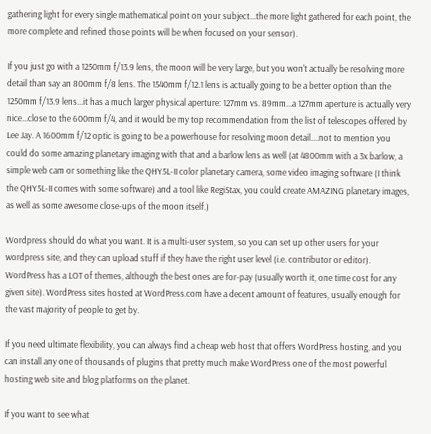gathering light for every single mathematical point on your subject...the more light gathered for each point, the more complete and refined those points will be when focused on your sensor).

If you just go with a 1250mm f/13.9 lens, the moon will be very large, but you won't actually be resolving more detail than say an 800mm f/8 lens. The 1540mm f/12.1 lens is actually going to be a better option than the 1250mm f/13.9 lens...it has a much larger physical aperture: 127mm vs. 89mm...a 127mm aperture is actually very nice...close to the 600mm f/4, and it would be my top recommendation from the list of telescopes offered by Lee Jay. A 1600mm f/12 optic is going to be a powerhouse for resolving moon detail....not to mention you could do some amazing planetary imaging with that and a barlow lens as well (at 4800mm with a 3x barlow, a simple web cam or something like the QHY5L-II color planetary camera, some video imaging software (I think the QHY5L-II comes with some software) and a tool like RegiStax, you could create AMAZING planetary images, as well as some awesome close-ups of the moon itself.)

Wordpress should do what you want. It is a multi-user system, so you can set up other users for your wordpress site, and they can upload stuff if they have the right user level (i.e. contributor or editor). WordPress has a LOT of themes, although the best ones are for-pay (usually worth it, one time cost for any given site). WordPress sites hosted at WordPress.com have a decent amount of features, usually enough for the vast majority of people to get by.

If you need ultimate flexibility, you can always find a cheap web host that offers WordPress hosting, and you can install any one of thousands of plugins that pretty much make WordPress one of the most powerful hosting web site and blog platforms on the planet.

If you want to see what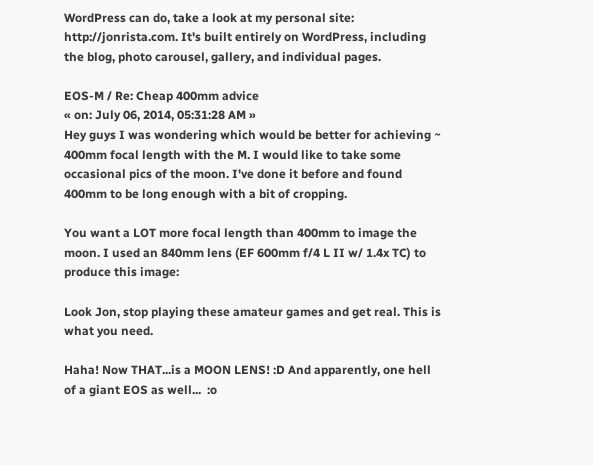WordPress can do, take a look at my personal site: http://jonrista.com. It's built entirely on WordPress, including the blog, photo carousel, gallery, and individual pages.

EOS-M / Re: Cheap 400mm advice
« on: July 06, 2014, 05:31:28 AM »
Hey guys I was wondering which would be better for achieving ~ 400mm focal length with the M. I would like to take some occasional pics of the moon. I've done it before and found 400mm to be long enough with a bit of cropping.

You want a LOT more focal length than 400mm to image the moon. I used an 840mm lens (EF 600mm f/4 L II w/ 1.4x TC) to produce this image:

Look Jon, stop playing these amateur games and get real. This is what you need.

Haha! Now THAT...is a MOON LENS! :D And apparently, one hell of a giant EOS as well...  :o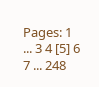Pages: 1 ... 3 4 [5] 6 7 ... 248